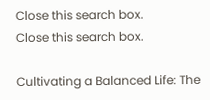Close this search box.
Close this search box.

Cultivating a Balanced Life: The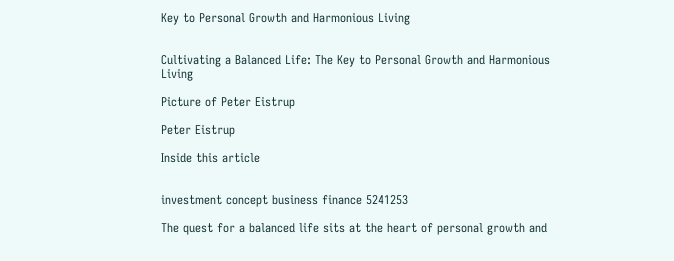Key to Personal Growth and Harmonious Living


Cultivating a Balanced Life: The Key to Personal Growth and Harmonious Living

Picture of Peter Eistrup

Peter Eistrup

Inside this article


investment concept business finance 5241253

The quest for a balanced life sits at the heart of personal growth and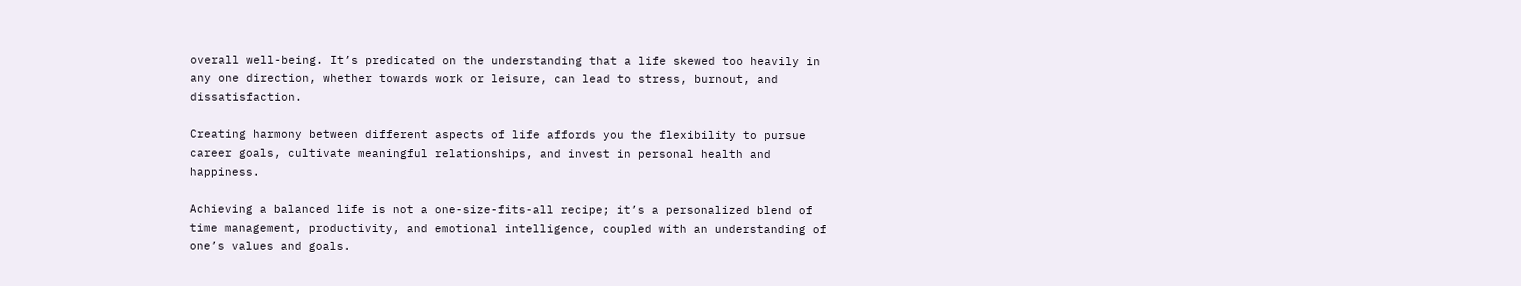overall well-being. It’s predicated on the understanding that a life skewed too heavily in any one direction, whether towards work or leisure, can lead to stress, burnout, and dissatisfaction.

Creating harmony between different aspects of life affords you the flexibility to pursue career goals, cultivate meaningful relationships, and invest in personal health and happiness.

Achieving a balanced life is not a one-size-fits-all recipe; it’s a personalized blend of time management, productivity, and emotional intelligence, coupled with an understanding of one’s values and goals.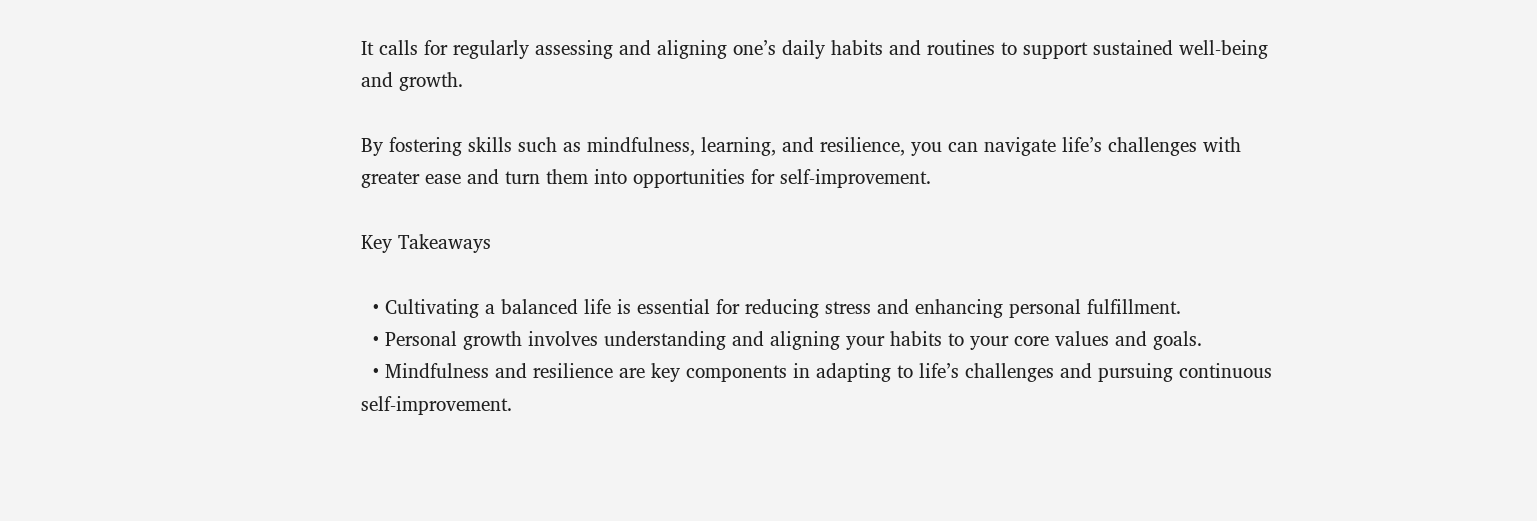It calls for regularly assessing and aligning one’s daily habits and routines to support sustained well-being and growth.

By fostering skills such as mindfulness, learning, and resilience, you can navigate life’s challenges with greater ease and turn them into opportunities for self-improvement.

Key Takeaways

  • Cultivating a balanced life is essential for reducing stress and enhancing personal fulfillment.
  • Personal growth involves understanding and aligning your habits to your core values and goals.
  • Mindfulness and resilience are key components in adapting to life’s challenges and pursuing continuous self-improvement.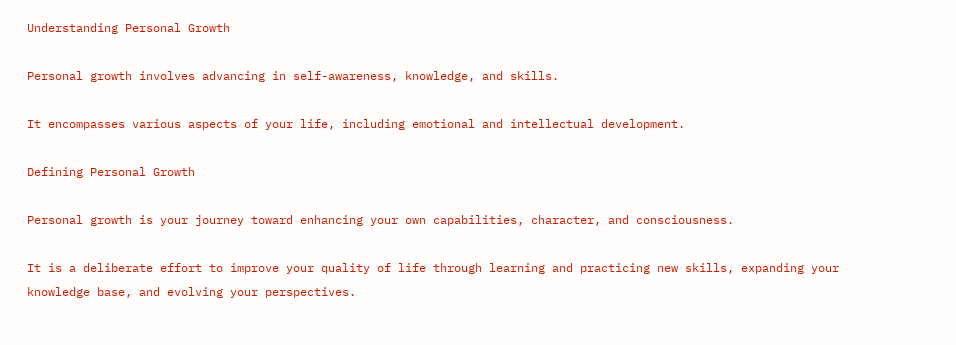Understanding Personal Growth

Personal growth involves advancing in self-awareness, knowledge, and skills.

It encompasses various aspects of your life, including emotional and intellectual development.

Defining Personal Growth

Personal growth is your journey toward enhancing your own capabilities, character, and consciousness.

It is a deliberate effort to improve your quality of life through learning and practicing new skills, expanding your knowledge base, and evolving your perspectives.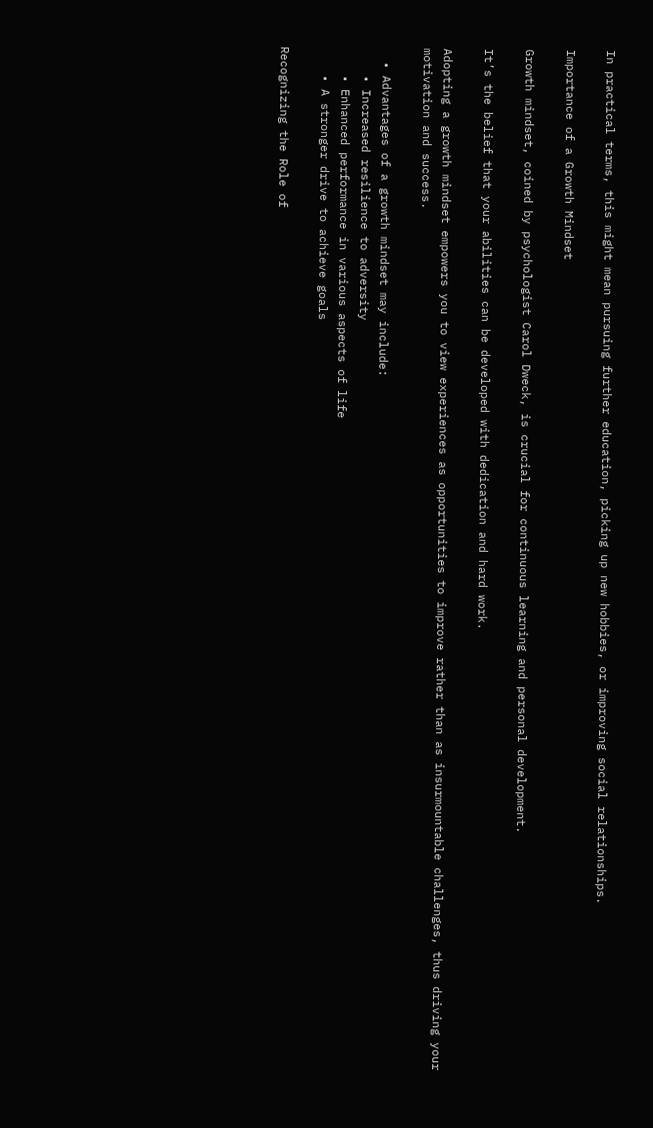In practical terms, this might mean pursuing further education, picking up new hobbies, or improving social relationships.

Importance of a Growth Mindset

Growth mindset, coined by psychologist Carol Dweck, is crucial for continuous learning and personal development.

It’s the belief that your abilities can be developed with dedication and hard work.

Adopting a growth mindset empowers you to view experiences as opportunities to improve rather than as insurmountable challenges, thus driving your motivation and success.

  • Advantages of a growth mindset may include:
    • Increased resilience to adversity
    • Enhanced performance in various aspects of life
    • A stronger drive to achieve goals

Recognizing the Role of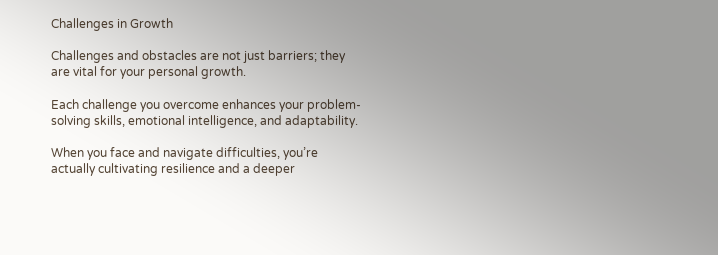Challenges in Growth

Challenges and obstacles are not just barriers; they are vital for your personal growth.

Each challenge you overcome enhances your problem-solving skills, emotional intelligence, and adaptability.

When you face and navigate difficulties, you’re actually cultivating resilience and a deeper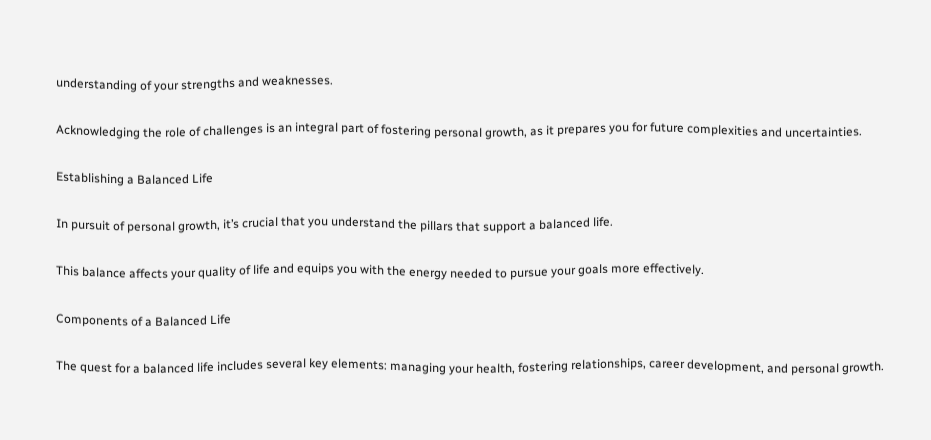understanding of your strengths and weaknesses.

Acknowledging the role of challenges is an integral part of fostering personal growth, as it prepares you for future complexities and uncertainties.

Establishing a Balanced Life

In pursuit of personal growth, it’s crucial that you understand the pillars that support a balanced life.

This balance affects your quality of life and equips you with the energy needed to pursue your goals more effectively.

Components of a Balanced Life

The quest for a balanced life includes several key elements: managing your health, fostering relationships, career development, and personal growth.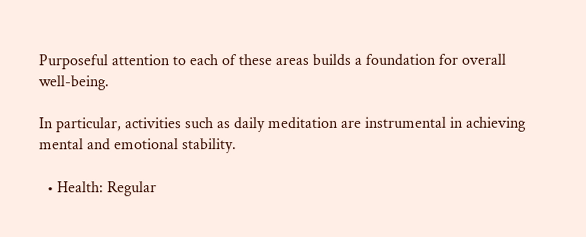Purposeful attention to each of these areas builds a foundation for overall well-being.

In particular, activities such as daily meditation are instrumental in achieving mental and emotional stability.

  • Health: Regular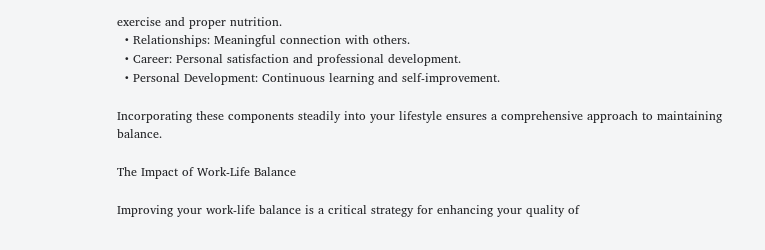exercise and proper nutrition.
  • Relationships: Meaningful connection with others.
  • Career: Personal satisfaction and professional development.
  • Personal Development: Continuous learning and self-improvement.

Incorporating these components steadily into your lifestyle ensures a comprehensive approach to maintaining balance.

The Impact of Work-Life Balance

Improving your work-life balance is a critical strategy for enhancing your quality of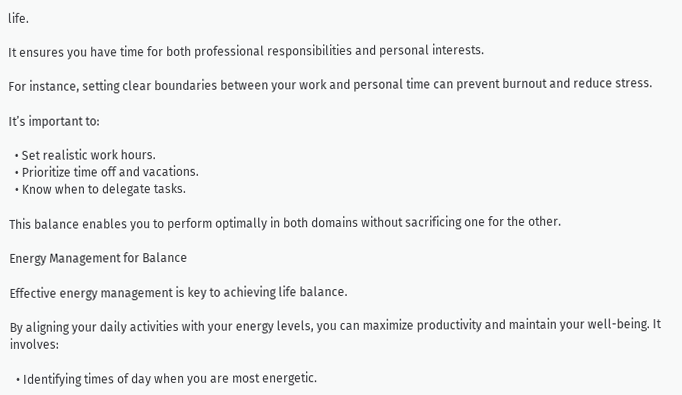life.

It ensures you have time for both professional responsibilities and personal interests.

For instance, setting clear boundaries between your work and personal time can prevent burnout and reduce stress.

It’s important to:

  • Set realistic work hours.
  • Prioritize time off and vacations.
  • Know when to delegate tasks.

This balance enables you to perform optimally in both domains without sacrificing one for the other.

Energy Management for Balance

Effective energy management is key to achieving life balance.

By aligning your daily activities with your energy levels, you can maximize productivity and maintain your well-being. It involves:

  • Identifying times of day when you are most energetic.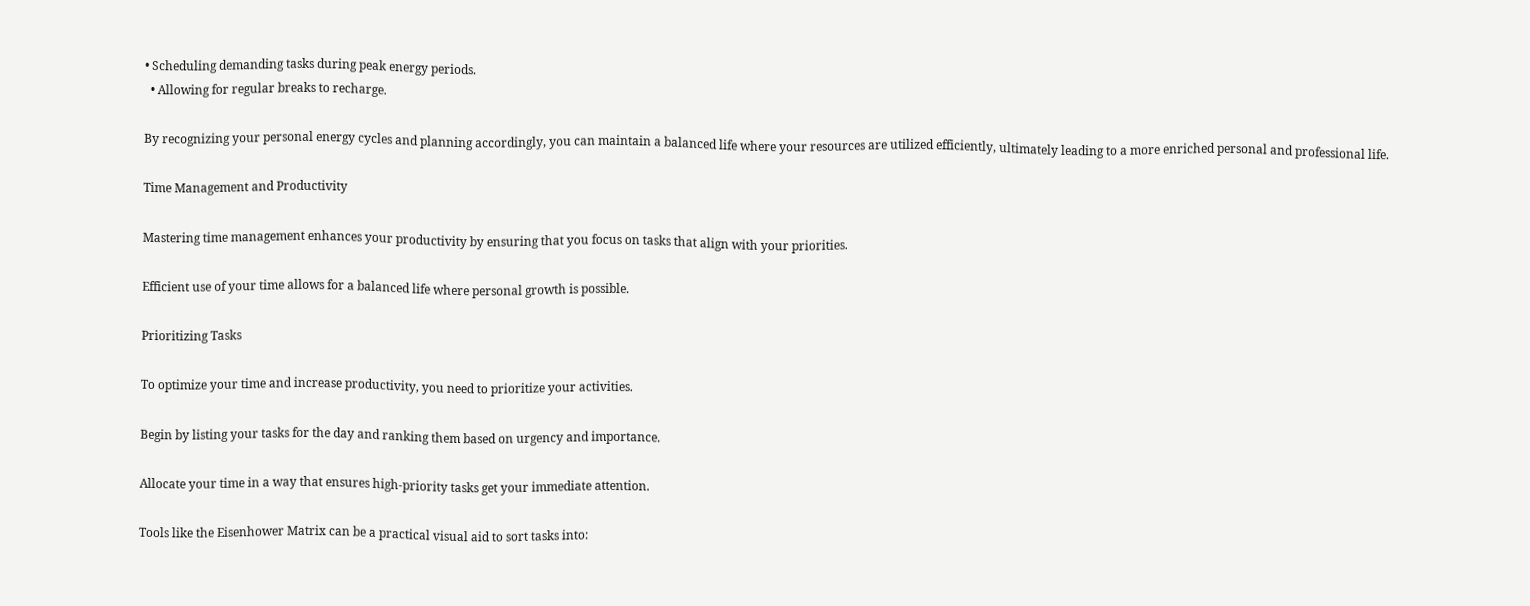• Scheduling demanding tasks during peak energy periods.
  • Allowing for regular breaks to recharge.

By recognizing your personal energy cycles and planning accordingly, you can maintain a balanced life where your resources are utilized efficiently, ultimately leading to a more enriched personal and professional life.

Time Management and Productivity

Mastering time management enhances your productivity by ensuring that you focus on tasks that align with your priorities.

Efficient use of your time allows for a balanced life where personal growth is possible.

Prioritizing Tasks

To optimize your time and increase productivity, you need to prioritize your activities.

Begin by listing your tasks for the day and ranking them based on urgency and importance.

Allocate your time in a way that ensures high-priority tasks get your immediate attention.

Tools like the Eisenhower Matrix can be a practical visual aid to sort tasks into: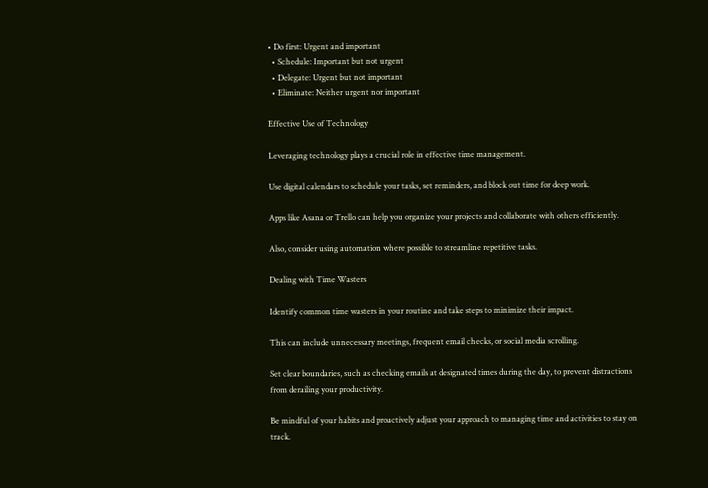• Do first: Urgent and important
  • Schedule: Important but not urgent
  • Delegate: Urgent but not important
  • Eliminate: Neither urgent nor important

Effective Use of Technology

Leveraging technology plays a crucial role in effective time management.

Use digital calendars to schedule your tasks, set reminders, and block out time for deep work.

Apps like Asana or Trello can help you organize your projects and collaborate with others efficiently.

Also, consider using automation where possible to streamline repetitive tasks.

Dealing with Time Wasters

Identify common time wasters in your routine and take steps to minimize their impact.

This can include unnecessary meetings, frequent email checks, or social media scrolling.

Set clear boundaries, such as checking emails at designated times during the day, to prevent distractions from derailing your productivity.

Be mindful of your habits and proactively adjust your approach to managing time and activities to stay on track.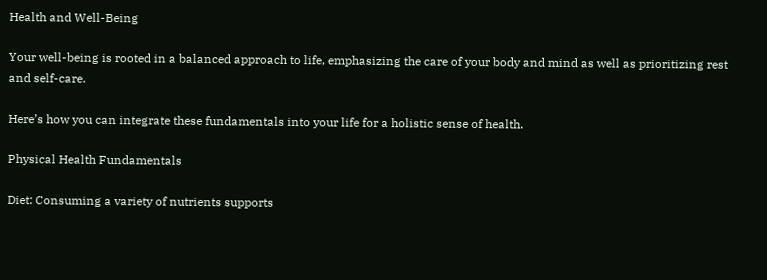Health and Well-Being

Your well-being is rooted in a balanced approach to life, emphasizing the care of your body and mind as well as prioritizing rest and self-care.

Here’s how you can integrate these fundamentals into your life for a holistic sense of health.

Physical Health Fundamentals

Diet: Consuming a variety of nutrients supports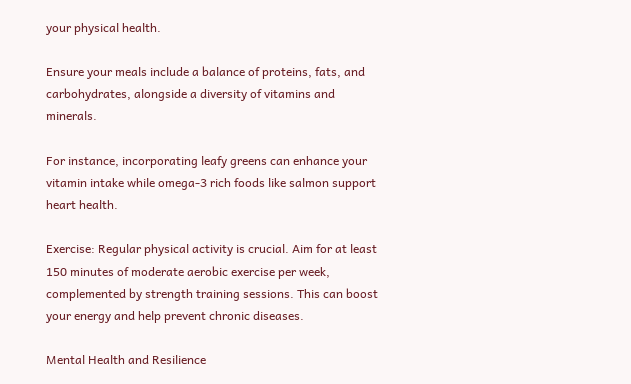your physical health.

Ensure your meals include a balance of proteins, fats, and carbohydrates, alongside a diversity of vitamins and minerals.

For instance, incorporating leafy greens can enhance your vitamin intake while omega-3 rich foods like salmon support heart health.

Exercise: Regular physical activity is crucial. Aim for at least 150 minutes of moderate aerobic exercise per week, complemented by strength training sessions. This can boost your energy and help prevent chronic diseases.

Mental Health and Resilience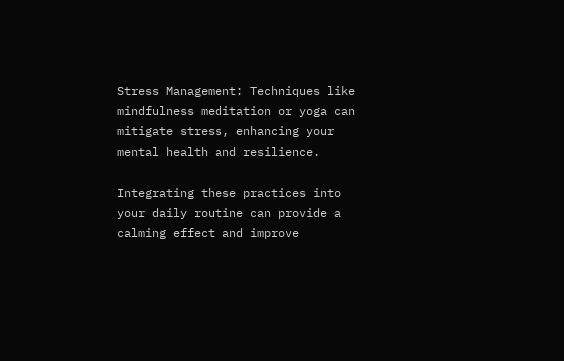Stress Management: Techniques like mindfulness meditation or yoga can mitigate stress, enhancing your mental health and resilience.

Integrating these practices into your daily routine can provide a calming effect and improve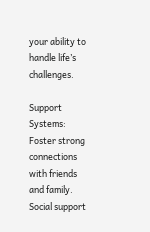your ability to handle life’s challenges.

Support Systems: Foster strong connections with friends and family. Social support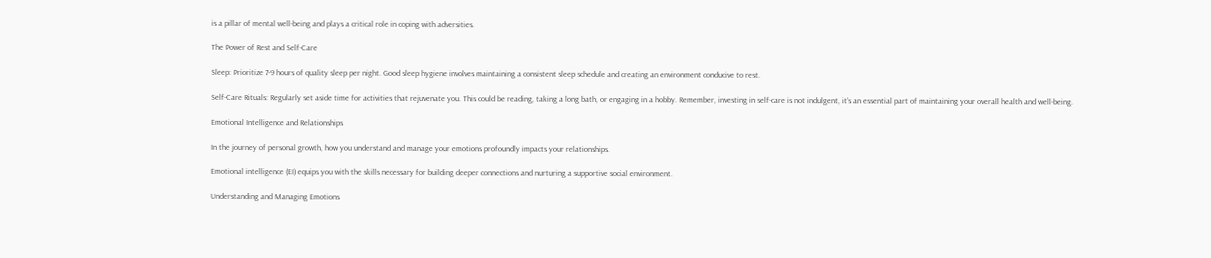is a pillar of mental well-being and plays a critical role in coping with adversities.

The Power of Rest and Self-Care

Sleep: Prioritize 7-9 hours of quality sleep per night. Good sleep hygiene involves maintaining a consistent sleep schedule and creating an environment conducive to rest.

Self-Care Rituals: Regularly set aside time for activities that rejuvenate you. This could be reading, taking a long bath, or engaging in a hobby. Remember, investing in self-care is not indulgent, it’s an essential part of maintaining your overall health and well-being.

Emotional Intelligence and Relationships

In the journey of personal growth, how you understand and manage your emotions profoundly impacts your relationships.

Emotional intelligence (EI) equips you with the skills necessary for building deeper connections and nurturing a supportive social environment.

Understanding and Managing Emotions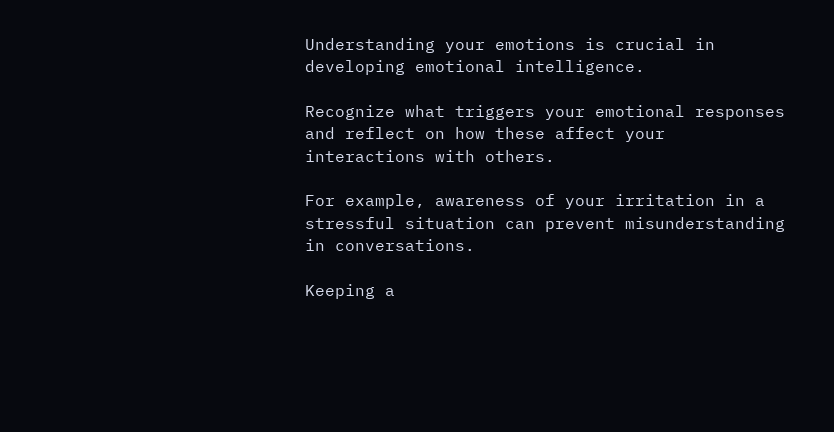Understanding your emotions is crucial in developing emotional intelligence.

Recognize what triggers your emotional responses and reflect on how these affect your interactions with others.

For example, awareness of your irritation in a stressful situation can prevent misunderstanding in conversations.

Keeping a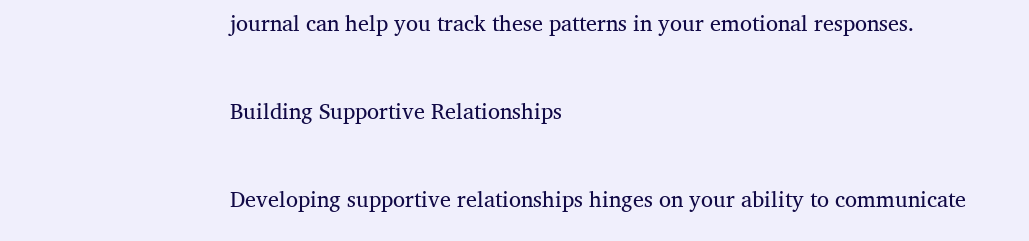journal can help you track these patterns in your emotional responses.

Building Supportive Relationships

Developing supportive relationships hinges on your ability to communicate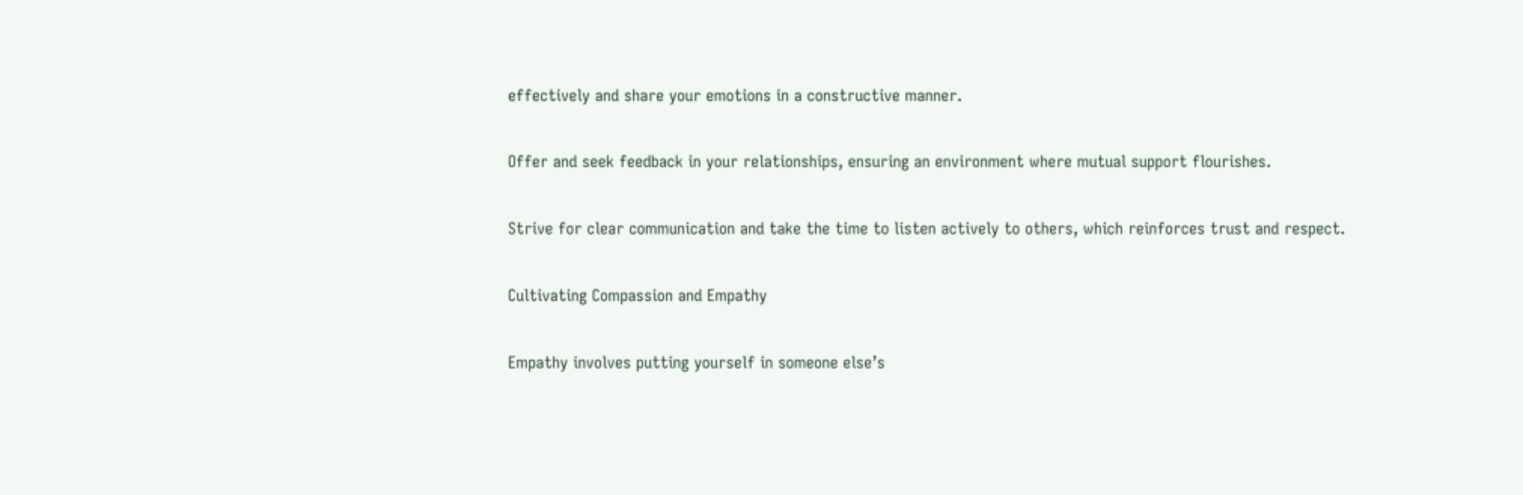effectively and share your emotions in a constructive manner.

Offer and seek feedback in your relationships, ensuring an environment where mutual support flourishes.

Strive for clear communication and take the time to listen actively to others, which reinforces trust and respect.

Cultivating Compassion and Empathy

Empathy involves putting yourself in someone else’s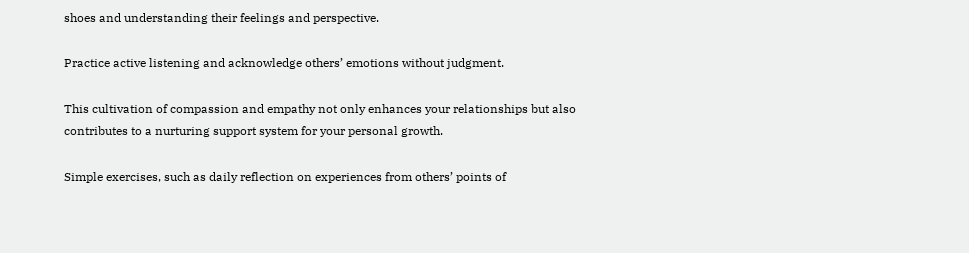shoes and understanding their feelings and perspective.

Practice active listening and acknowledge others’ emotions without judgment.

This cultivation of compassion and empathy not only enhances your relationships but also contributes to a nurturing support system for your personal growth.

Simple exercises, such as daily reflection on experiences from others’ points of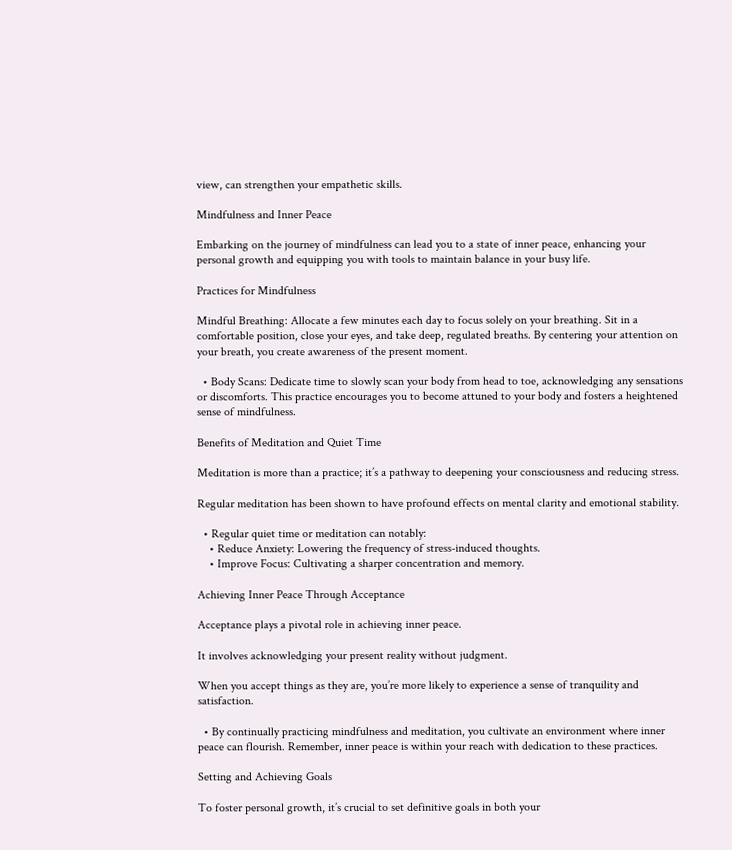view, can strengthen your empathetic skills.

Mindfulness and Inner Peace

Embarking on the journey of mindfulness can lead you to a state of inner peace, enhancing your personal growth and equipping you with tools to maintain balance in your busy life.

Practices for Mindfulness

Mindful Breathing: Allocate a few minutes each day to focus solely on your breathing. Sit in a comfortable position, close your eyes, and take deep, regulated breaths. By centering your attention on your breath, you create awareness of the present moment.

  • Body Scans: Dedicate time to slowly scan your body from head to toe, acknowledging any sensations or discomforts. This practice encourages you to become attuned to your body and fosters a heightened sense of mindfulness.

Benefits of Meditation and Quiet Time

Meditation is more than a practice; it’s a pathway to deepening your consciousness and reducing stress.

Regular meditation has been shown to have profound effects on mental clarity and emotional stability.

  • Regular quiet time or meditation can notably:
    • Reduce Anxiety: Lowering the frequency of stress-induced thoughts.
    • Improve Focus: Cultivating a sharper concentration and memory.

Achieving Inner Peace Through Acceptance

Acceptance plays a pivotal role in achieving inner peace.

It involves acknowledging your present reality without judgment.

When you accept things as they are, you’re more likely to experience a sense of tranquility and satisfaction.

  • By continually practicing mindfulness and meditation, you cultivate an environment where inner peace can flourish. Remember, inner peace is within your reach with dedication to these practices.

Setting and Achieving Goals

To foster personal growth, it’s crucial to set definitive goals in both your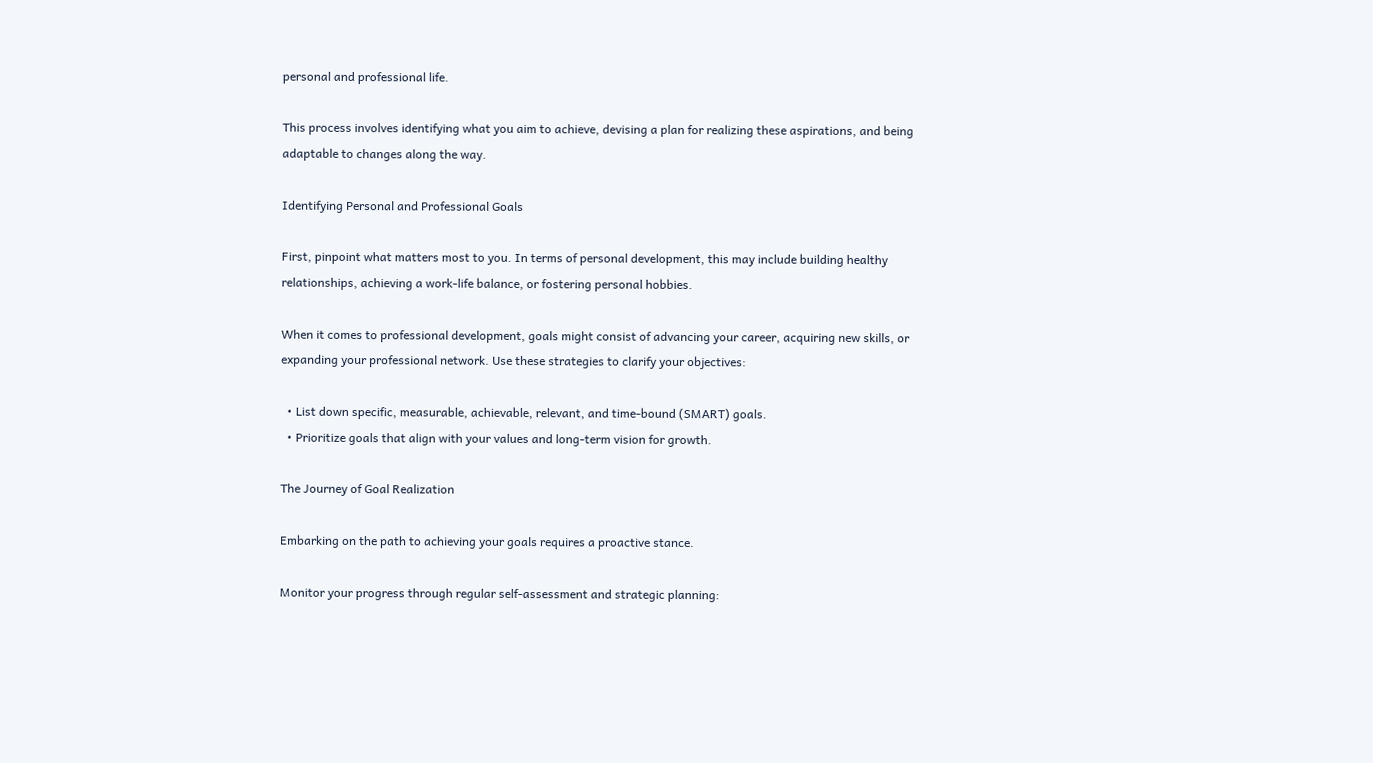personal and professional life.

This process involves identifying what you aim to achieve, devising a plan for realizing these aspirations, and being adaptable to changes along the way.

Identifying Personal and Professional Goals

First, pinpoint what matters most to you. In terms of personal development, this may include building healthy relationships, achieving a work-life balance, or fostering personal hobbies.

When it comes to professional development, goals might consist of advancing your career, acquiring new skills, or expanding your professional network. Use these strategies to clarify your objectives:

  • List down specific, measurable, achievable, relevant, and time-bound (SMART) goals.
  • Prioritize goals that align with your values and long-term vision for growth.

The Journey of Goal Realization

Embarking on the path to achieving your goals requires a proactive stance.

Monitor your progress through regular self-assessment and strategic planning: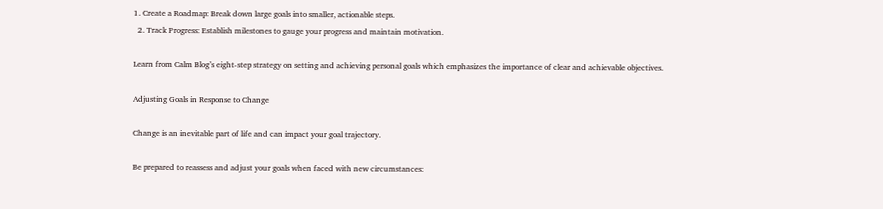1. Create a Roadmap: Break down large goals into smaller, actionable steps.
  2. Track Progress: Establish milestones to gauge your progress and maintain motivation.

Learn from Calm Blog’s eight-step strategy on setting and achieving personal goals which emphasizes the importance of clear and achievable objectives.

Adjusting Goals in Response to Change

Change is an inevitable part of life and can impact your goal trajectory.

Be prepared to reassess and adjust your goals when faced with new circumstances: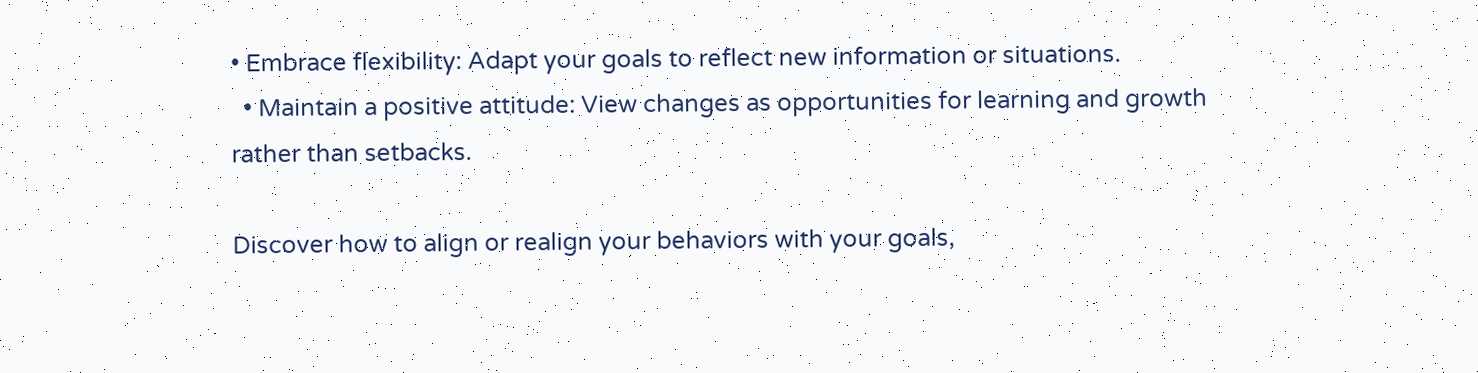• Embrace flexibility: Adapt your goals to reflect new information or situations.
  • Maintain a positive attitude: View changes as opportunities for learning and growth rather than setbacks.

Discover how to align or realign your behaviors with your goals,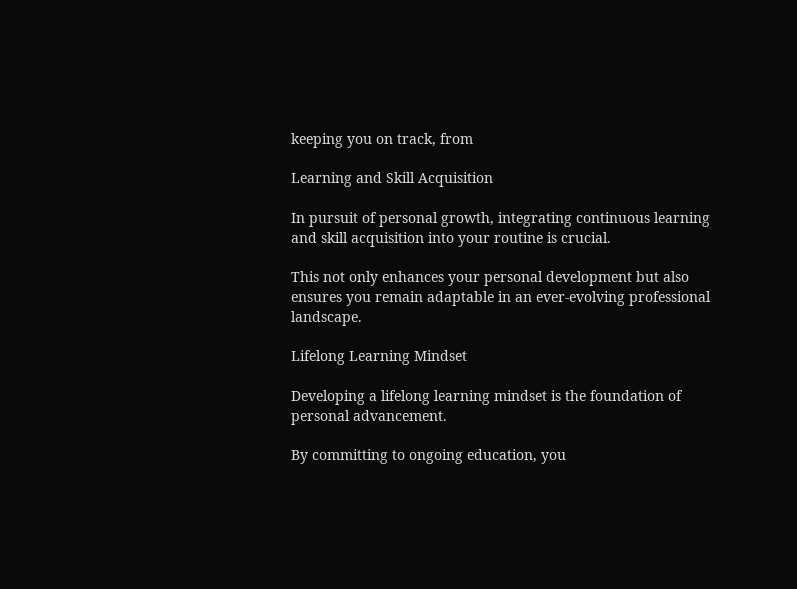keeping you on track, from

Learning and Skill Acquisition

In pursuit of personal growth, integrating continuous learning and skill acquisition into your routine is crucial.

This not only enhances your personal development but also ensures you remain adaptable in an ever-evolving professional landscape.

Lifelong Learning Mindset

Developing a lifelong learning mindset is the foundation of personal advancement.

By committing to ongoing education, you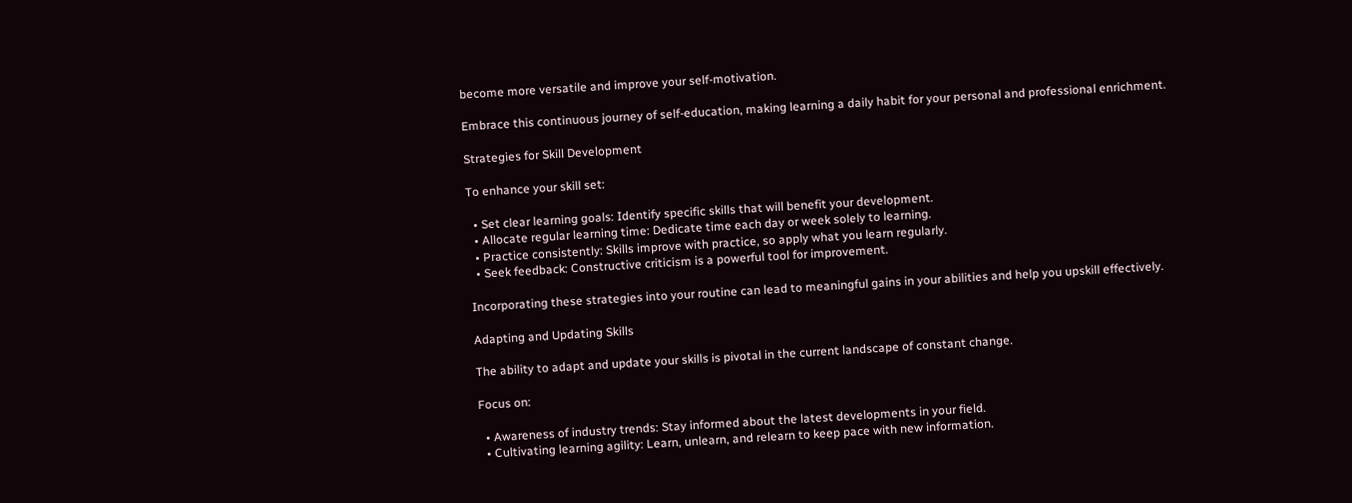become more versatile and improve your self-motivation.

Embrace this continuous journey of self-education, making learning a daily habit for your personal and professional enrichment.

Strategies for Skill Development

To enhance your skill set:

  • Set clear learning goals: Identify specific skills that will benefit your development.
  • Allocate regular learning time: Dedicate time each day or week solely to learning.
  • Practice consistently: Skills improve with practice, so apply what you learn regularly.
  • Seek feedback: Constructive criticism is a powerful tool for improvement.

Incorporating these strategies into your routine can lead to meaningful gains in your abilities and help you upskill effectively.

Adapting and Updating Skills

The ability to adapt and update your skills is pivotal in the current landscape of constant change.

Focus on:

  • Awareness of industry trends: Stay informed about the latest developments in your field.
  • Cultivating learning agility: Learn, unlearn, and relearn to keep pace with new information.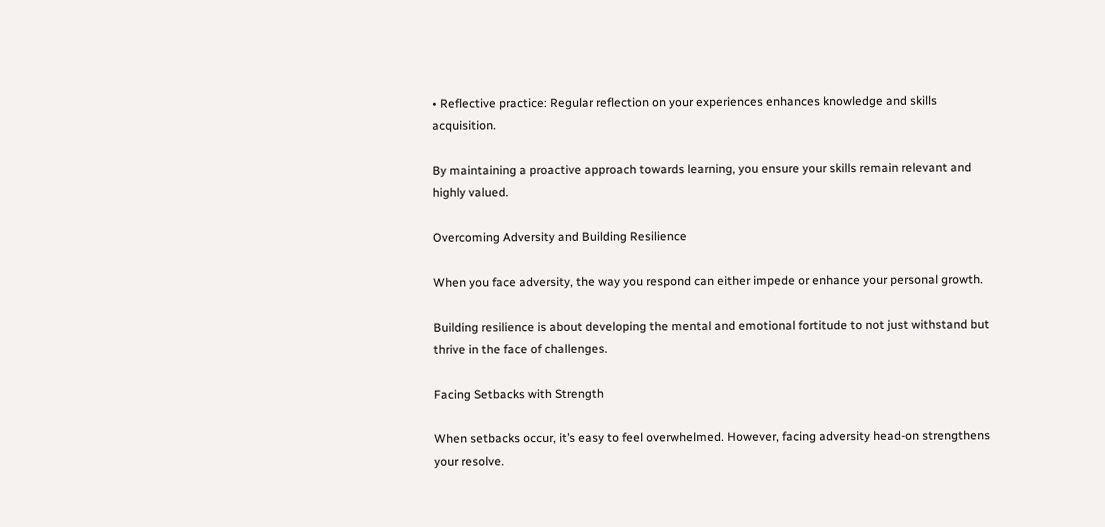• Reflective practice: Regular reflection on your experiences enhances knowledge and skills acquisition.

By maintaining a proactive approach towards learning, you ensure your skills remain relevant and highly valued.

Overcoming Adversity and Building Resilience

When you face adversity, the way you respond can either impede or enhance your personal growth.

Building resilience is about developing the mental and emotional fortitude to not just withstand but thrive in the face of challenges.

Facing Setbacks with Strength

When setbacks occur, it’s easy to feel overwhelmed. However, facing adversity head-on strengthens your resolve.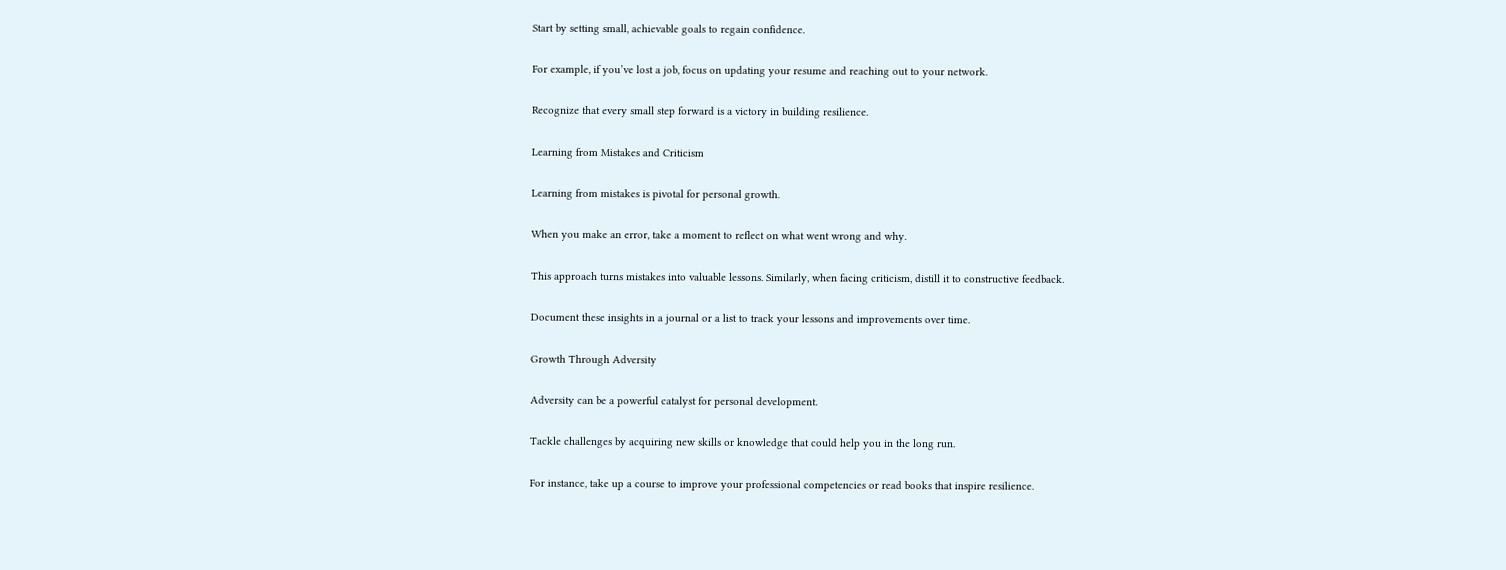Start by setting small, achievable goals to regain confidence.

For example, if you’ve lost a job, focus on updating your resume and reaching out to your network.

Recognize that every small step forward is a victory in building resilience.

Learning from Mistakes and Criticism

Learning from mistakes is pivotal for personal growth.

When you make an error, take a moment to reflect on what went wrong and why.

This approach turns mistakes into valuable lessons. Similarly, when facing criticism, distill it to constructive feedback.

Document these insights in a journal or a list to track your lessons and improvements over time.

Growth Through Adversity

Adversity can be a powerful catalyst for personal development.

Tackle challenges by acquiring new skills or knowledge that could help you in the long run.

For instance, take up a course to improve your professional competencies or read books that inspire resilience.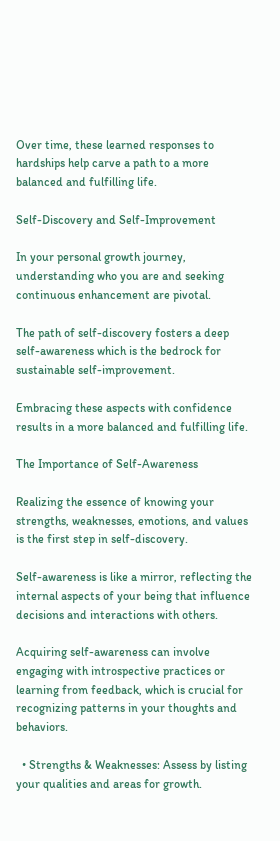Over time, these learned responses to hardships help carve a path to a more balanced and fulfilling life.

Self-Discovery and Self-Improvement

In your personal growth journey, understanding who you are and seeking continuous enhancement are pivotal.

The path of self-discovery fosters a deep self-awareness which is the bedrock for sustainable self-improvement.

Embracing these aspects with confidence results in a more balanced and fulfilling life.

The Importance of Self-Awareness

Realizing the essence of knowing your strengths, weaknesses, emotions, and values is the first step in self-discovery.

Self-awareness is like a mirror, reflecting the internal aspects of your being that influence decisions and interactions with others.

Acquiring self-awareness can involve engaging with introspective practices or learning from feedback, which is crucial for recognizing patterns in your thoughts and behaviors.

  • Strengths & Weaknesses: Assess by listing your qualities and areas for growth.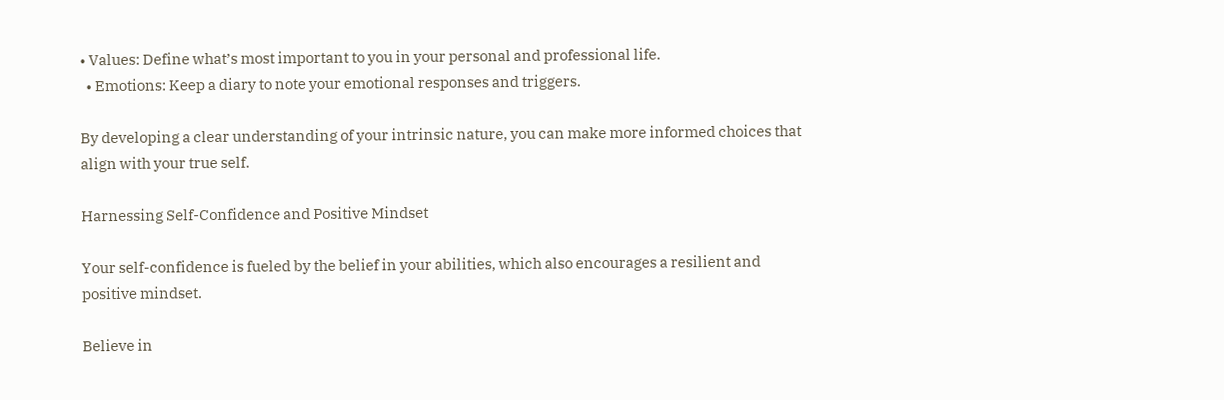• Values: Define what’s most important to you in your personal and professional life.
  • Emotions: Keep a diary to note your emotional responses and triggers.

By developing a clear understanding of your intrinsic nature, you can make more informed choices that align with your true self.

Harnessing Self-Confidence and Positive Mindset

Your self-confidence is fueled by the belief in your abilities, which also encourages a resilient and positive mindset.

Believe in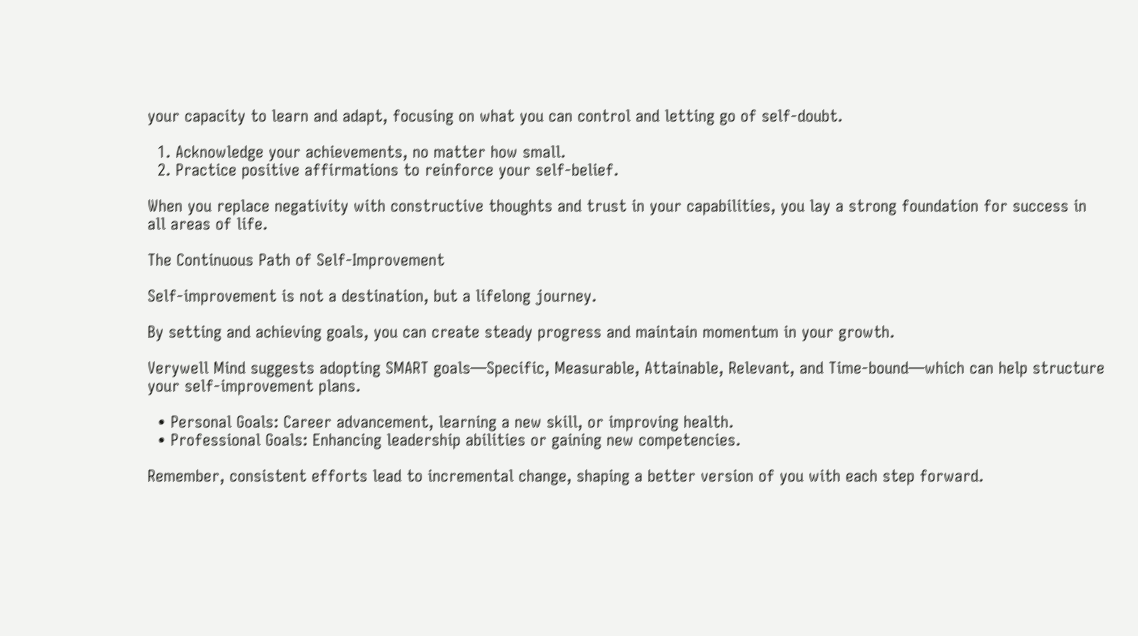your capacity to learn and adapt, focusing on what you can control and letting go of self-doubt.

  1. Acknowledge your achievements, no matter how small.
  2. Practice positive affirmations to reinforce your self-belief.

When you replace negativity with constructive thoughts and trust in your capabilities, you lay a strong foundation for success in all areas of life.

The Continuous Path of Self-Improvement

Self-improvement is not a destination, but a lifelong journey.

By setting and achieving goals, you can create steady progress and maintain momentum in your growth.

Verywell Mind suggests adopting SMART goals—Specific, Measurable, Attainable, Relevant, and Time-bound—which can help structure your self-improvement plans.

  • Personal Goals: Career advancement, learning a new skill, or improving health.
  • Professional Goals: Enhancing leadership abilities or gaining new competencies.

Remember, consistent efforts lead to incremental change, shaping a better version of you with each step forward.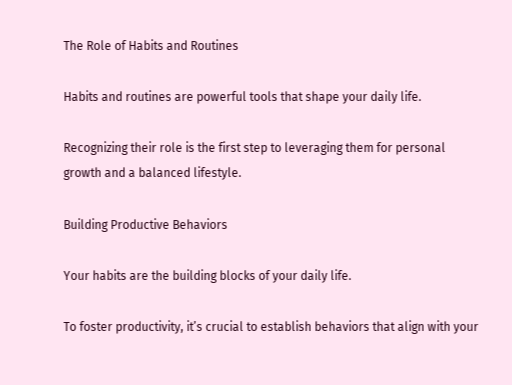The Role of Habits and Routines

Habits and routines are powerful tools that shape your daily life.

Recognizing their role is the first step to leveraging them for personal growth and a balanced lifestyle.

Building Productive Behaviors

Your habits are the building blocks of your daily life.

To foster productivity, it’s crucial to establish behaviors that align with your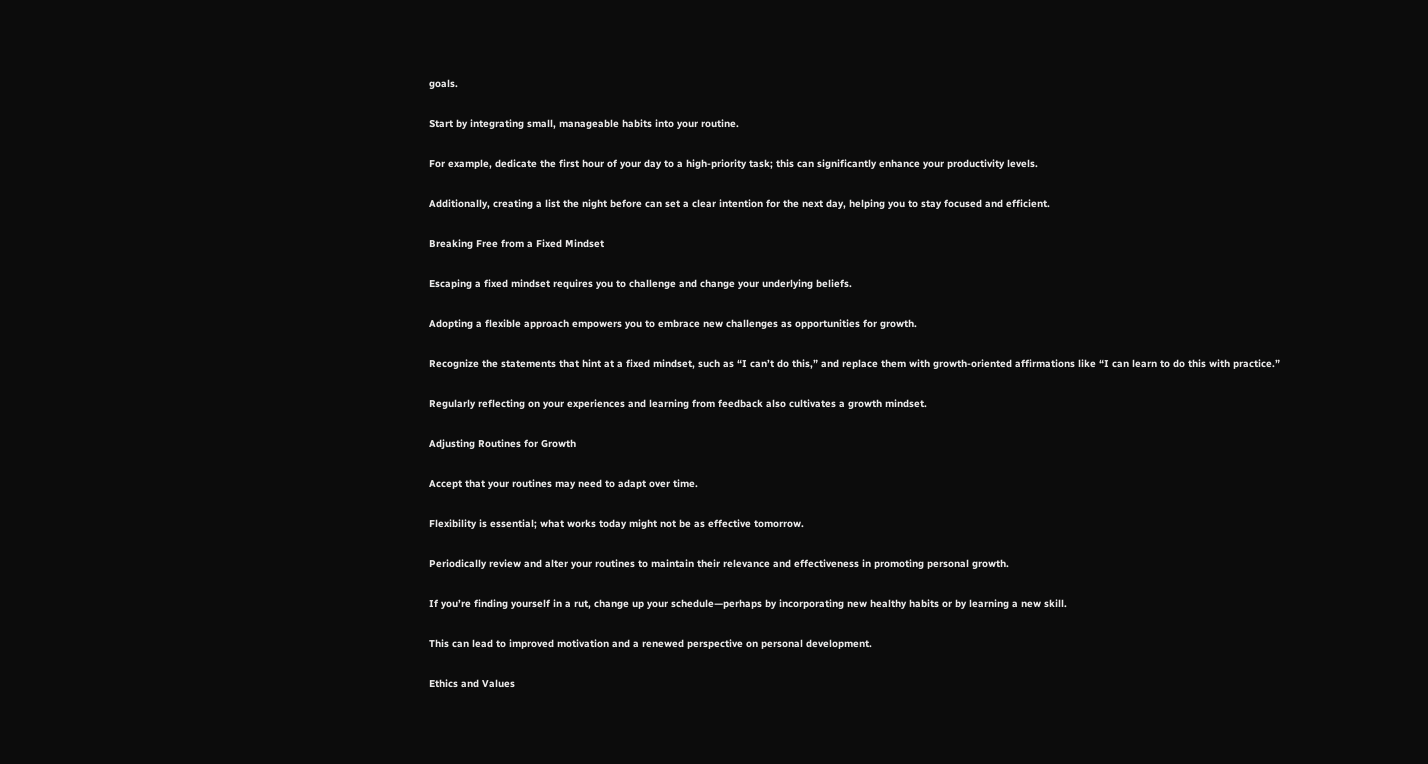goals.

Start by integrating small, manageable habits into your routine.

For example, dedicate the first hour of your day to a high-priority task; this can significantly enhance your productivity levels.

Additionally, creating a list the night before can set a clear intention for the next day, helping you to stay focused and efficient.

Breaking Free from a Fixed Mindset

Escaping a fixed mindset requires you to challenge and change your underlying beliefs.

Adopting a flexible approach empowers you to embrace new challenges as opportunities for growth.

Recognize the statements that hint at a fixed mindset, such as “I can’t do this,” and replace them with growth-oriented affirmations like “I can learn to do this with practice.”

Regularly reflecting on your experiences and learning from feedback also cultivates a growth mindset.

Adjusting Routines for Growth

Accept that your routines may need to adapt over time.

Flexibility is essential; what works today might not be as effective tomorrow.

Periodically review and alter your routines to maintain their relevance and effectiveness in promoting personal growth.

If you’re finding yourself in a rut, change up your schedule—perhaps by incorporating new healthy habits or by learning a new skill.

This can lead to improved motivation and a renewed perspective on personal development.

Ethics and Values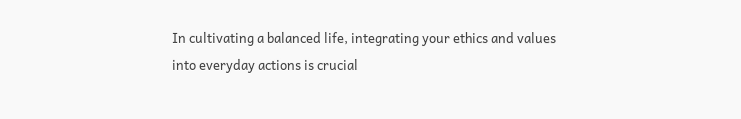In cultivating a balanced life, integrating your ethics and values into everyday actions is crucial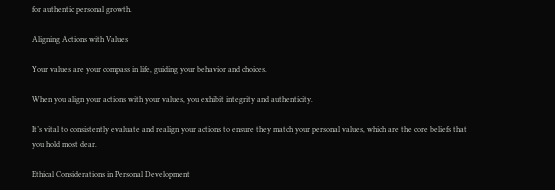for authentic personal growth.

Aligning Actions with Values

Your values are your compass in life, guiding your behavior and choices.

When you align your actions with your values, you exhibit integrity and authenticity.

It’s vital to consistently evaluate and realign your actions to ensure they match your personal values, which are the core beliefs that you hold most dear.

Ethical Considerations in Personal Development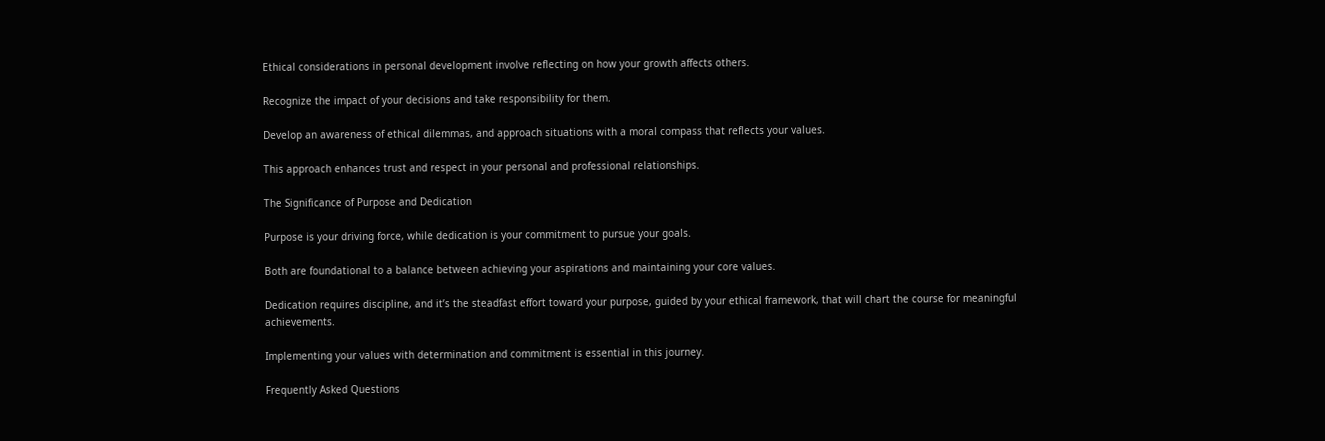Ethical considerations in personal development involve reflecting on how your growth affects others.

Recognize the impact of your decisions and take responsibility for them.

Develop an awareness of ethical dilemmas, and approach situations with a moral compass that reflects your values.

This approach enhances trust and respect in your personal and professional relationships.

The Significance of Purpose and Dedication

Purpose is your driving force, while dedication is your commitment to pursue your goals.

Both are foundational to a balance between achieving your aspirations and maintaining your core values.

Dedication requires discipline, and it’s the steadfast effort toward your purpose, guided by your ethical framework, that will chart the course for meaningful achievements.

Implementing your values with determination and commitment is essential in this journey.

Frequently Asked Questions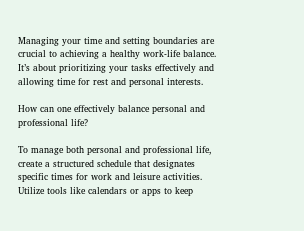Managing your time and setting boundaries are crucial to achieving a healthy work-life balance. It’s about prioritizing your tasks effectively and allowing time for rest and personal interests.

How can one effectively balance personal and professional life?

To manage both personal and professional life, create a structured schedule that designates specific times for work and leisure activities. Utilize tools like calendars or apps to keep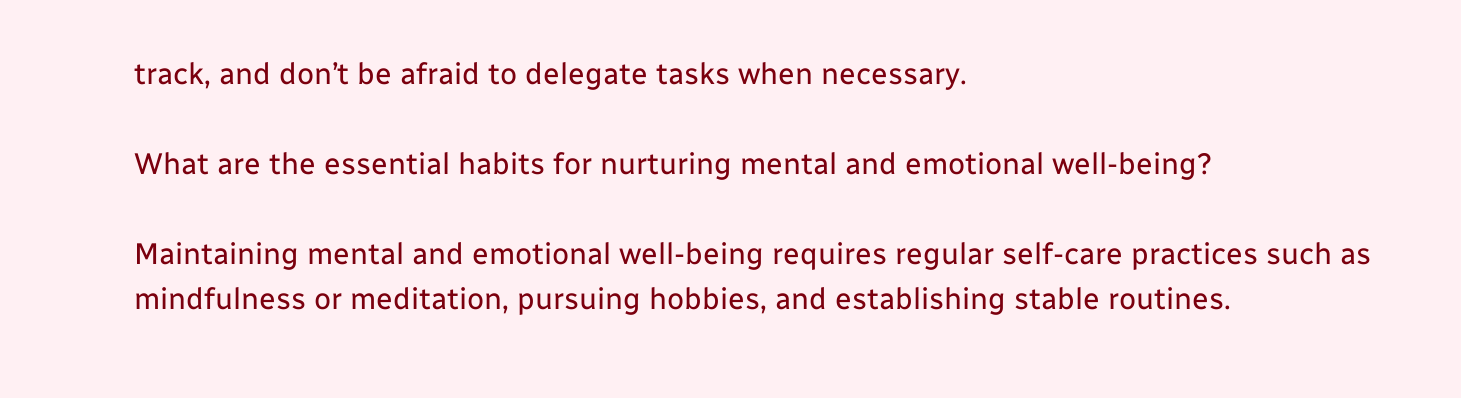track, and don’t be afraid to delegate tasks when necessary.

What are the essential habits for nurturing mental and emotional well-being?

Maintaining mental and emotional well-being requires regular self-care practices such as mindfulness or meditation, pursuing hobbies, and establishing stable routines.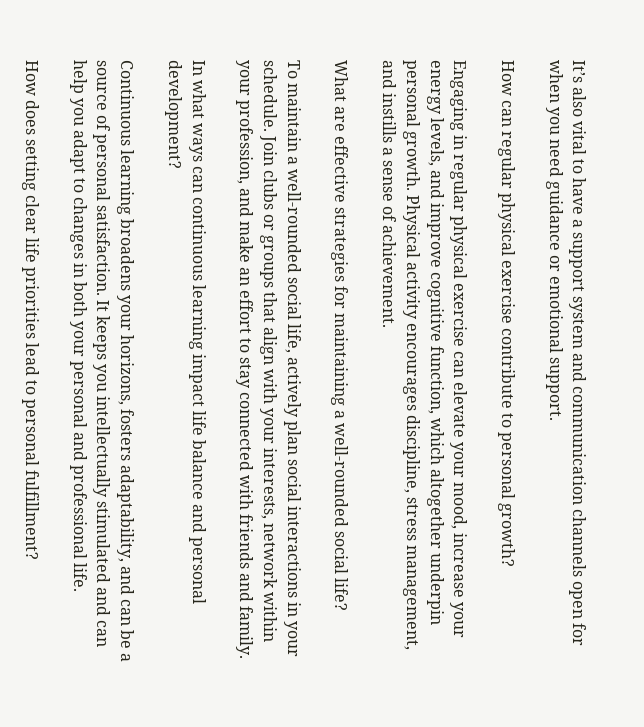It’s also vital to have a support system and communication channels open for when you need guidance or emotional support.

How can regular physical exercise contribute to personal growth?

Engaging in regular physical exercise can elevate your mood, increase your energy levels, and improve cognitive function, which altogether underpin personal growth. Physical activity encourages discipline, stress management, and instills a sense of achievement.

What are effective strategies for maintaining a well-rounded social life?

To maintain a well-rounded social life, actively plan social interactions in your schedule. Join clubs or groups that align with your interests, network within your profession, and make an effort to stay connected with friends and family.

In what ways can continuous learning impact life balance and personal development?

Continuous learning broadens your horizons, fosters adaptability, and can be a source of personal satisfaction. It keeps you intellectually stimulated and can help you adapt to changes in both your personal and professional life.

How does setting clear life priorities lead to personal fulfillment?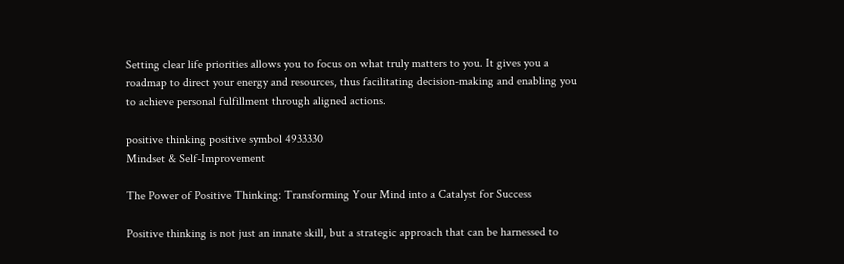Setting clear life priorities allows you to focus on what truly matters to you. It gives you a roadmap to direct your energy and resources, thus facilitating decision-making and enabling you to achieve personal fulfillment through aligned actions.

positive thinking positive symbol 4933330
Mindset & Self-Improvement

The Power of Positive Thinking: Transforming Your Mind into a Catalyst for Success

Positive thinking is not just an innate skill, but a strategic approach that can be harnessed to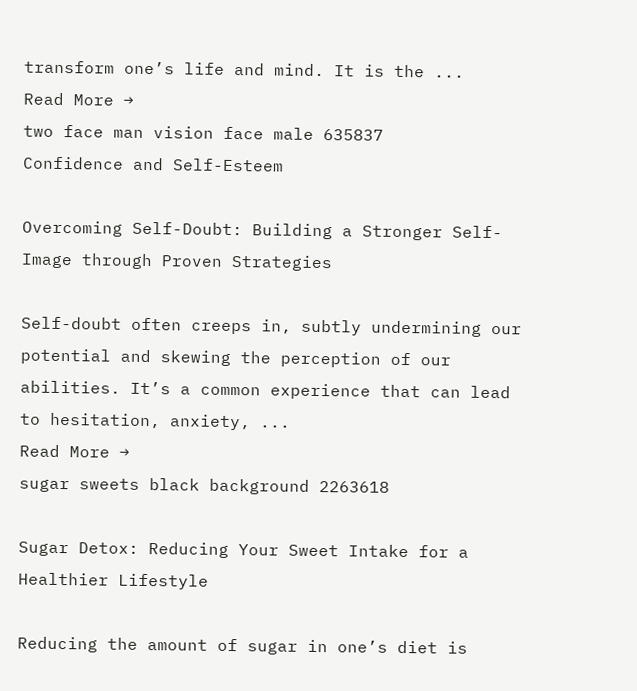transform one’s life and mind. It is the ...
Read More →
two face man vision face male 635837
Confidence and Self-Esteem

Overcoming Self-Doubt: Building a Stronger Self-Image through Proven Strategies

Self-doubt often creeps in, subtly undermining our potential and skewing the perception of our abilities. It’s a common experience that can lead to hesitation, anxiety, ...
Read More →
sugar sweets black background 2263618

Sugar Detox: Reducing Your Sweet Intake for a Healthier Lifestyle

Reducing the amount of sugar in one’s diet is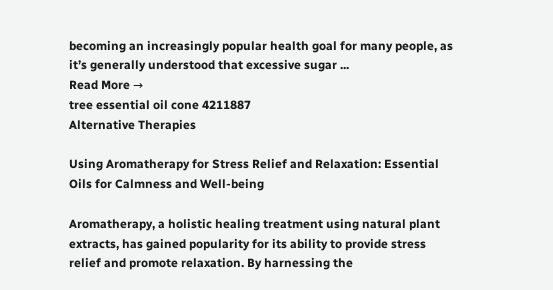becoming an increasingly popular health goal for many people, as it’s generally understood that excessive sugar ...
Read More →
tree essential oil cone 4211887
Alternative Therapies

Using Aromatherapy for Stress Relief and Relaxation: Essential Oils for Calmness and Well-being

Aromatherapy, a holistic healing treatment using natural plant extracts, has gained popularity for its ability to provide stress relief and promote relaxation. By harnessing the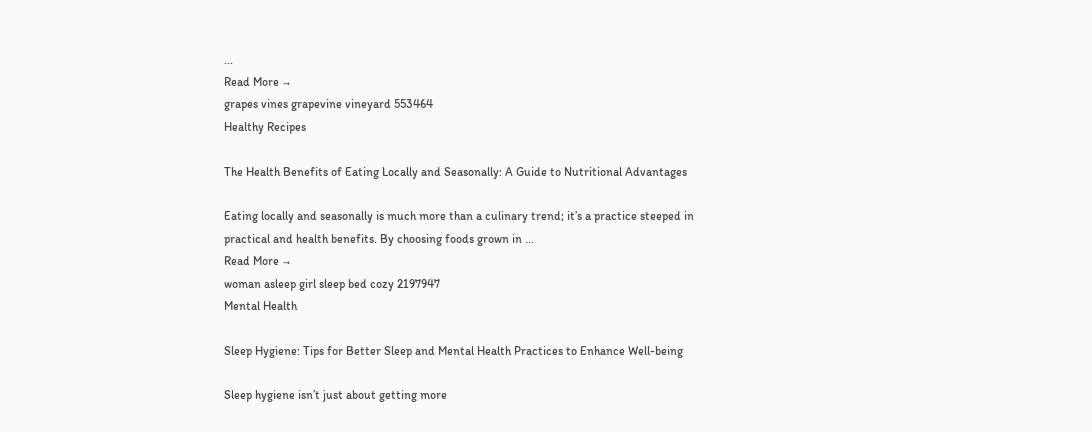...
Read More →
grapes vines grapevine vineyard 553464
Healthy Recipes

The Health Benefits of Eating Locally and Seasonally: A Guide to Nutritional Advantages

Eating locally and seasonally is much more than a culinary trend; it’s a practice steeped in practical and health benefits. By choosing foods grown in ...
Read More →
woman asleep girl sleep bed cozy 2197947
Mental Health

Sleep Hygiene: Tips for Better Sleep and Mental Health Practices to Enhance Well-being

Sleep hygiene isn’t just about getting more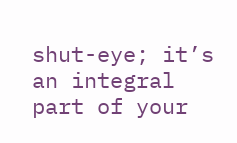shut-eye; it’s an integral part of your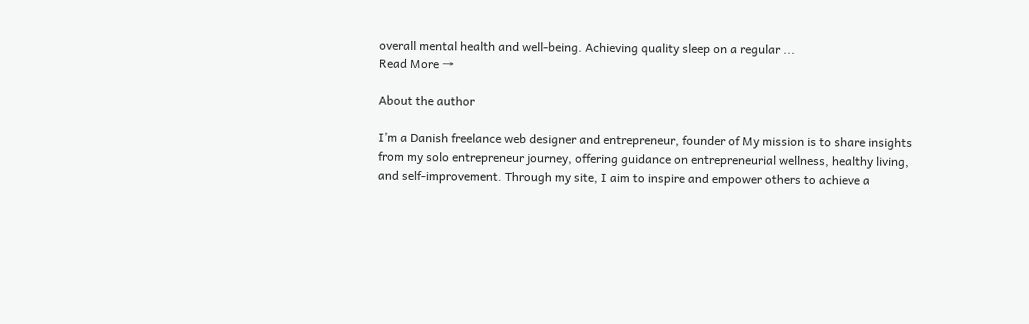overall mental health and well-being. Achieving quality sleep on a regular ...
Read More →

About the author

I’m a Danish freelance web designer and entrepreneur, founder of My mission is to share insights from my solo entrepreneur journey, offering guidance on entrepreneurial wellness, healthy living, and self-improvement. Through my site, I aim to inspire and empower others to achieve a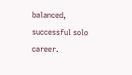balanced, successful solo career.